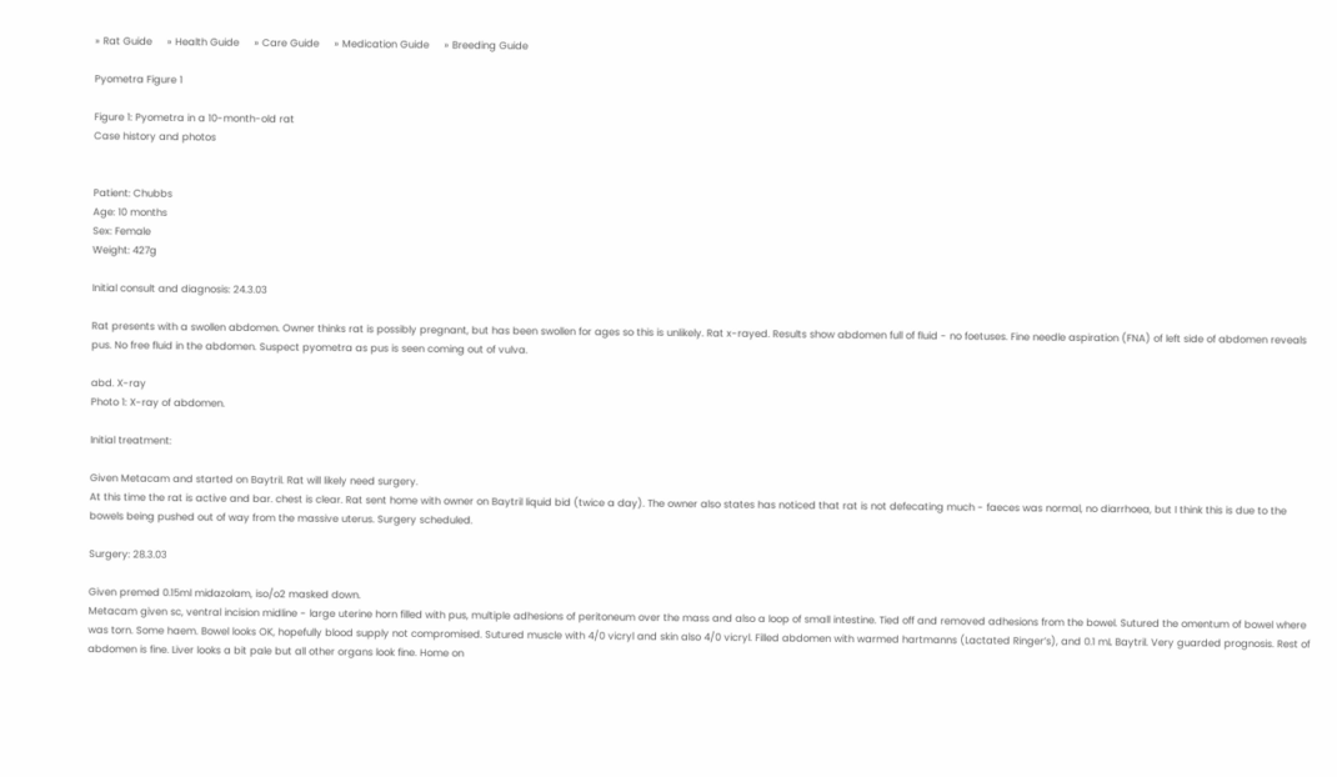» Rat Guide     » Health Guide     » Care Guide     » Medication Guide     » Breeding Guide

Pyometra Figure 1

Figure 1: Pyometra in a 10-month-old rat
Case history and photos


Patient: Chubbs
Age: 10 months
Sex: Female
Weight: 427g

Initial consult and diagnosis: 24.3.03

Rat presents with a swollen abdomen. Owner thinks rat is possibly pregnant, but has been swollen for ages so this is unlikely. Rat x-rayed. Results show abdomen full of fluid - no foetuses. Fine needle aspiration (FNA) of left side of abdomen reveals pus. No free fluid in the abdomen. Suspect pyometra as pus is seen coming out of vulva.

abd. X-ray
Photo 1: X-ray of abdomen.

Initial treatment:

Given Metacam and started on Baytril. Rat will likely need surgery.
At this time the rat is active and bar. chest is clear. Rat sent home with owner on Baytril liquid bid (twice a day). The owner also states has noticed that rat is not defecating much - faeces was normal, no diarrhoea, but I think this is due to the bowels being pushed out of way from the massive uterus. Surgery scheduled.

Surgery: 28.3.03

Given premed 0.15ml midazolam, iso/o2 masked down.
Metacam given sc, ventral incision midline - large uterine horn filled with pus, multiple adhesions of peritoneum over the mass and also a loop of small intestine. Tied off and removed adhesions from the bowel. Sutured the omentum of bowel where was torn. Some haem. Bowel looks OK, hopefully blood supply not compromised. Sutured muscle with 4/0 vicryl and skin also 4/0 vicryl. Filled abdomen with warmed hartmanns (Lactated Ringer’s), and 0.1 mL Baytril. Very guarded prognosis. Rest of abdomen is fine. Liver looks a bit pale but all other organs look fine. Home on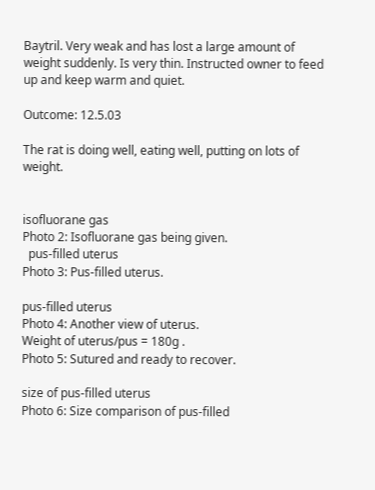Baytril. Very weak and has lost a large amount of weight suddenly. Is very thin. Instructed owner to feed up and keep warm and quiet.

Outcome: 12.5.03

The rat is doing well, eating well, putting on lots of weight.


isofluorane gas
Photo 2: Isofluorane gas being given.
  pus-filled uterus
Photo 3: Pus-filled uterus.

pus-filled uterus
Photo 4: Another view of uterus.
Weight of uterus/pus = 180g .
Photo 5: Sutured and ready to recover.

size of pus-filled uterus
Photo 6: Size comparison of pus-filled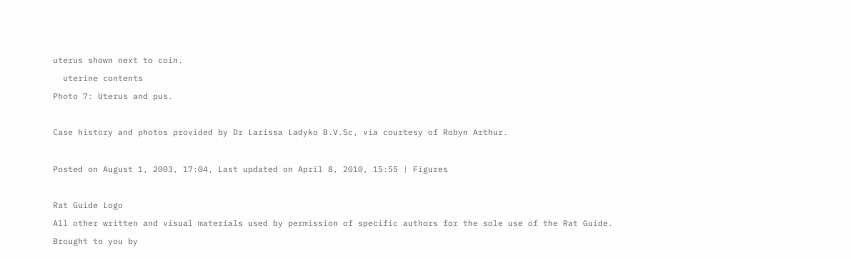uterus shown next to coin.
  uterine contents
Photo 7: Uterus and pus.

Case history and photos provided by Dr Larissa Ladyko B.V.Sc, via courtesy of Robyn Arthur.

Posted on August 1, 2003, 17:04, Last updated on April 8, 2010, 15:55 | Figures

Rat Guide Logo
All other written and visual materials used by permission of specific authors for the sole use of the Rat Guide.
Brought to you by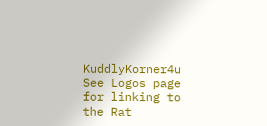KuddlyKorner4u
See Logos page for linking to the Rat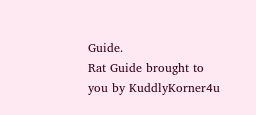Guide.
Rat Guide brought to you by KuddlyKorner4u